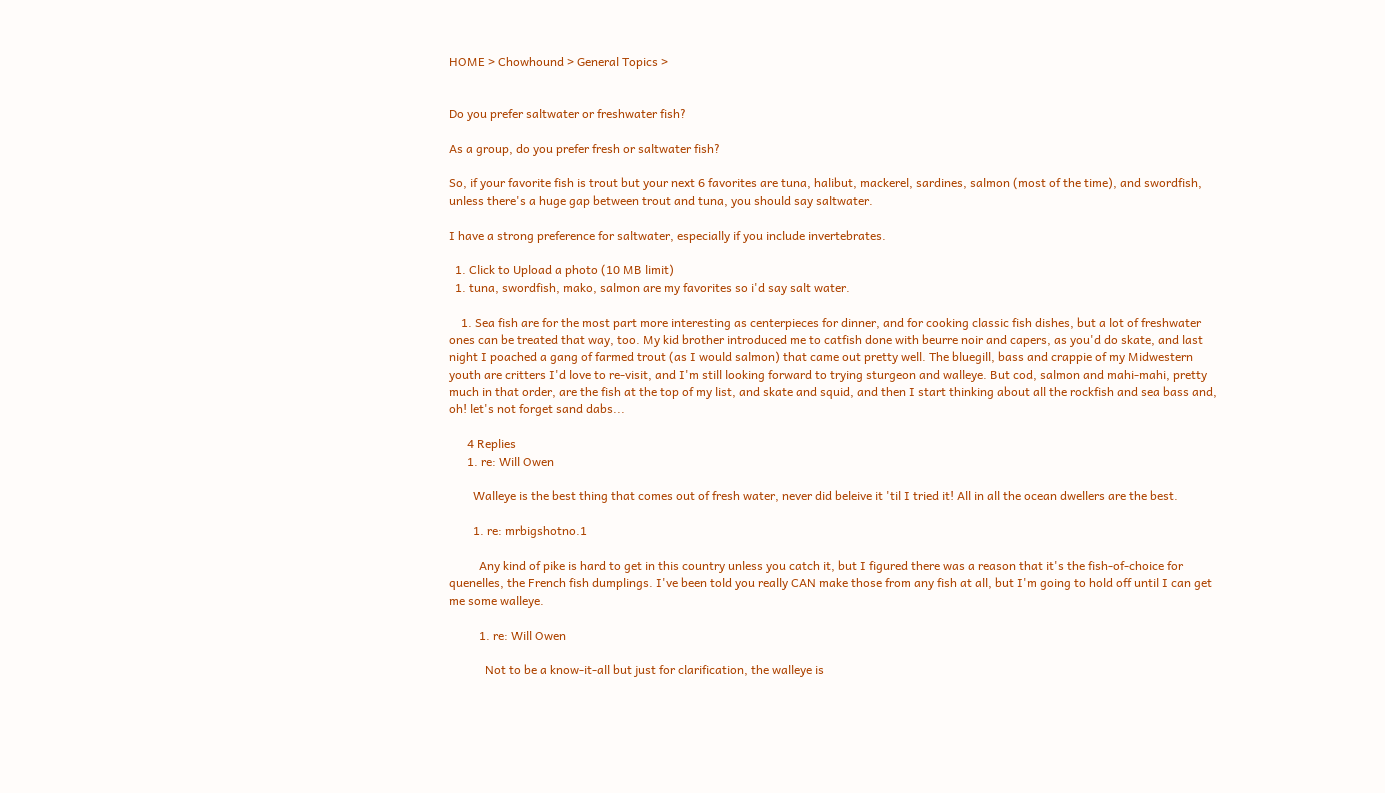HOME > Chowhound > General Topics >


Do you prefer saltwater or freshwater fish?

As a group, do you prefer fresh or saltwater fish?

So, if your favorite fish is trout but your next 6 favorites are tuna, halibut, mackerel, sardines, salmon (most of the time), and swordfish, unless there's a huge gap between trout and tuna, you should say saltwater.

I have a strong preference for saltwater, especially if you include invertebrates.

  1. Click to Upload a photo (10 MB limit)
  1. tuna, swordfish, mako, salmon are my favorites so i'd say salt water.

    1. Sea fish are for the most part more interesting as centerpieces for dinner, and for cooking classic fish dishes, but a lot of freshwater ones can be treated that way, too. My kid brother introduced me to catfish done with beurre noir and capers, as you'd do skate, and last night I poached a gang of farmed trout (as I would salmon) that came out pretty well. The bluegill, bass and crappie of my Midwestern youth are critters I'd love to re-visit, and I'm still looking forward to trying sturgeon and walleye. But cod, salmon and mahi-mahi, pretty much in that order, are the fish at the top of my list, and skate and squid, and then I start thinking about all the rockfish and sea bass and, oh! let's not forget sand dabs...

      4 Replies
      1. re: Will Owen

        Walleye is the best thing that comes out of fresh water, never did beleive it 'til I tried it! All in all the ocean dwellers are the best.

        1. re: mrbigshotno.1

          Any kind of pike is hard to get in this country unless you catch it, but I figured there was a reason that it's the fish-of-choice for quenelles, the French fish dumplings. I've been told you really CAN make those from any fish at all, but I'm going to hold off until I can get me some walleye.

          1. re: Will Owen

            Not to be a know-it-all but just for clarification, the walleye is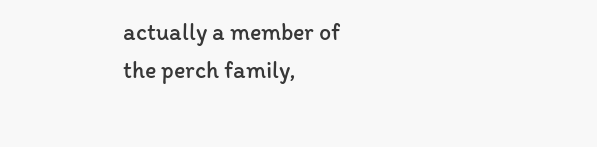actually a member of the perch family,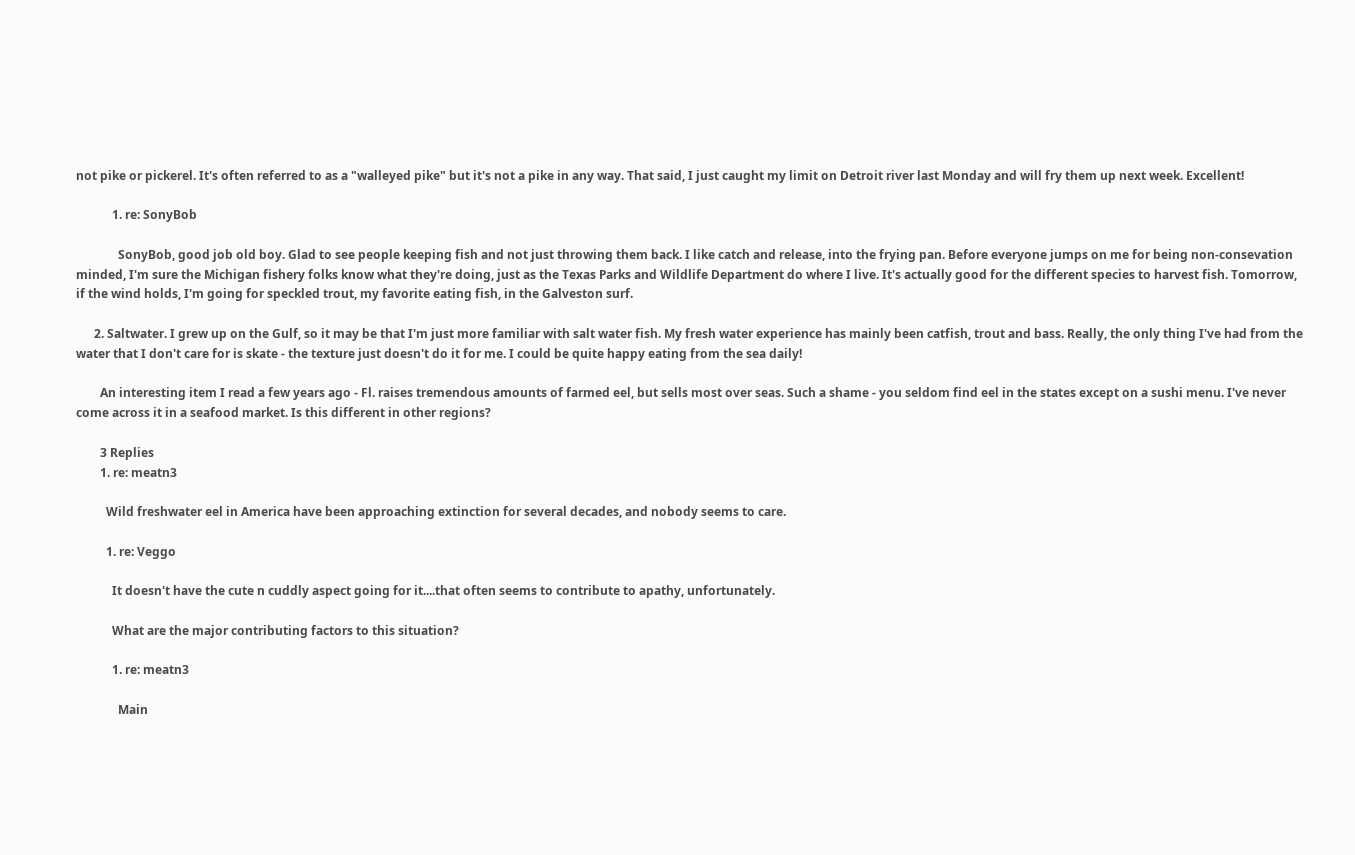not pike or pickerel. It's often referred to as a "walleyed pike" but it's not a pike in any way. That said, I just caught my limit on Detroit river last Monday and will fry them up next week. Excellent!

            1. re: SonyBob

              SonyBob, good job old boy. Glad to see people keeping fish and not just throwing them back. I like catch and release, into the frying pan. Before everyone jumps on me for being non-consevation minded, I'm sure the Michigan fishery folks know what they're doing, just as the Texas Parks and Wildlife Department do where I live. It's actually good for the different species to harvest fish. Tomorrow, if the wind holds, I'm going for speckled trout, my favorite eating fish, in the Galveston surf.

      2. Saltwater. I grew up on the Gulf, so it may be that I'm just more familiar with salt water fish. My fresh water experience has mainly been catfish, trout and bass. Really, the only thing I've had from the water that I don't care for is skate - the texture just doesn't do it for me. I could be quite happy eating from the sea daily!

        An interesting item I read a few years ago - Fl. raises tremendous amounts of farmed eel, but sells most over seas. Such a shame - you seldom find eel in the states except on a sushi menu. I've never come across it in a seafood market. Is this different in other regions?

        3 Replies
        1. re: meatn3

          Wild freshwater eel in America have been approaching extinction for several decades, and nobody seems to care.

          1. re: Veggo

            It doesn't have the cute n cuddly aspect going for it....that often seems to contribute to apathy, unfortunately.

            What are the major contributing factors to this situation?

            1. re: meatn3

              Main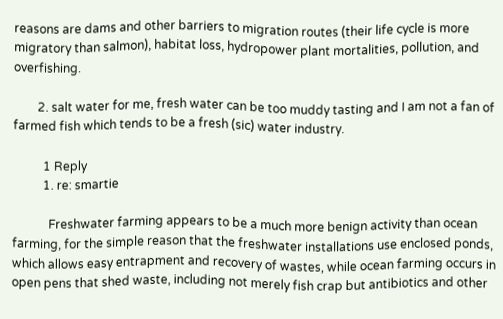reasons are dams and other barriers to migration routes (their life cycle is more migratory than salmon), habitat loss, hydropower plant mortalities, pollution, and overfishing.

        2. salt water for me, fresh water can be too muddy tasting and I am not a fan of farmed fish which tends to be a fresh (sic) water industry.

          1 Reply
          1. re: smartie

            Freshwater farming appears to be a much more benign activity than ocean farming, for the simple reason that the freshwater installations use enclosed ponds, which allows easy entrapment and recovery of wastes, while ocean farming occurs in open pens that shed waste, including not merely fish crap but antibiotics and other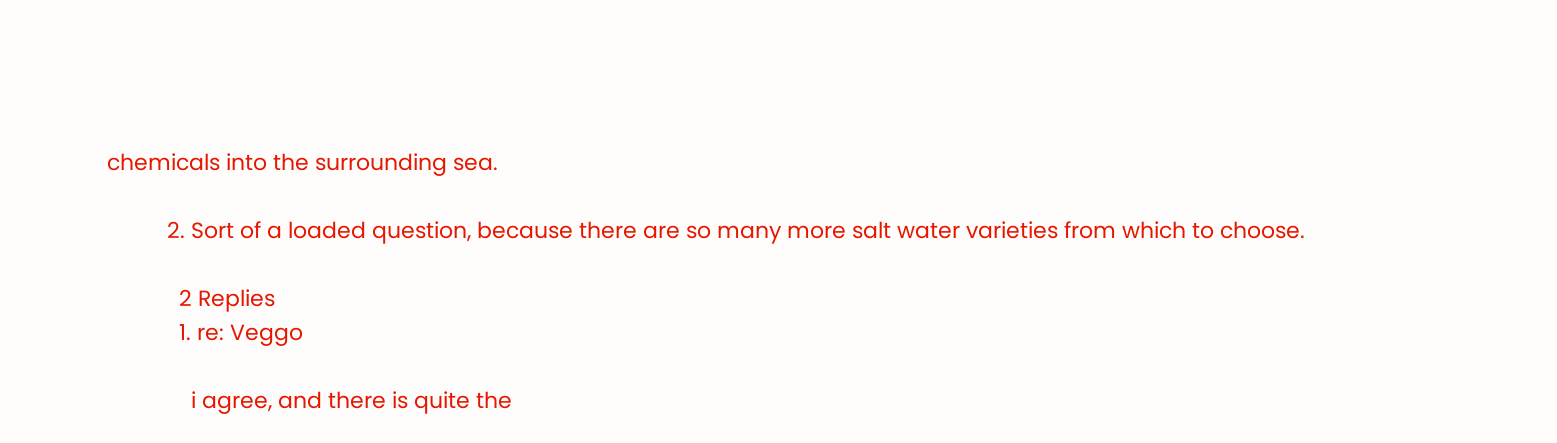chemicals into the surrounding sea.

          2. Sort of a loaded question, because there are so many more salt water varieties from which to choose.

            2 Replies
            1. re: Veggo

              i agree, and there is quite the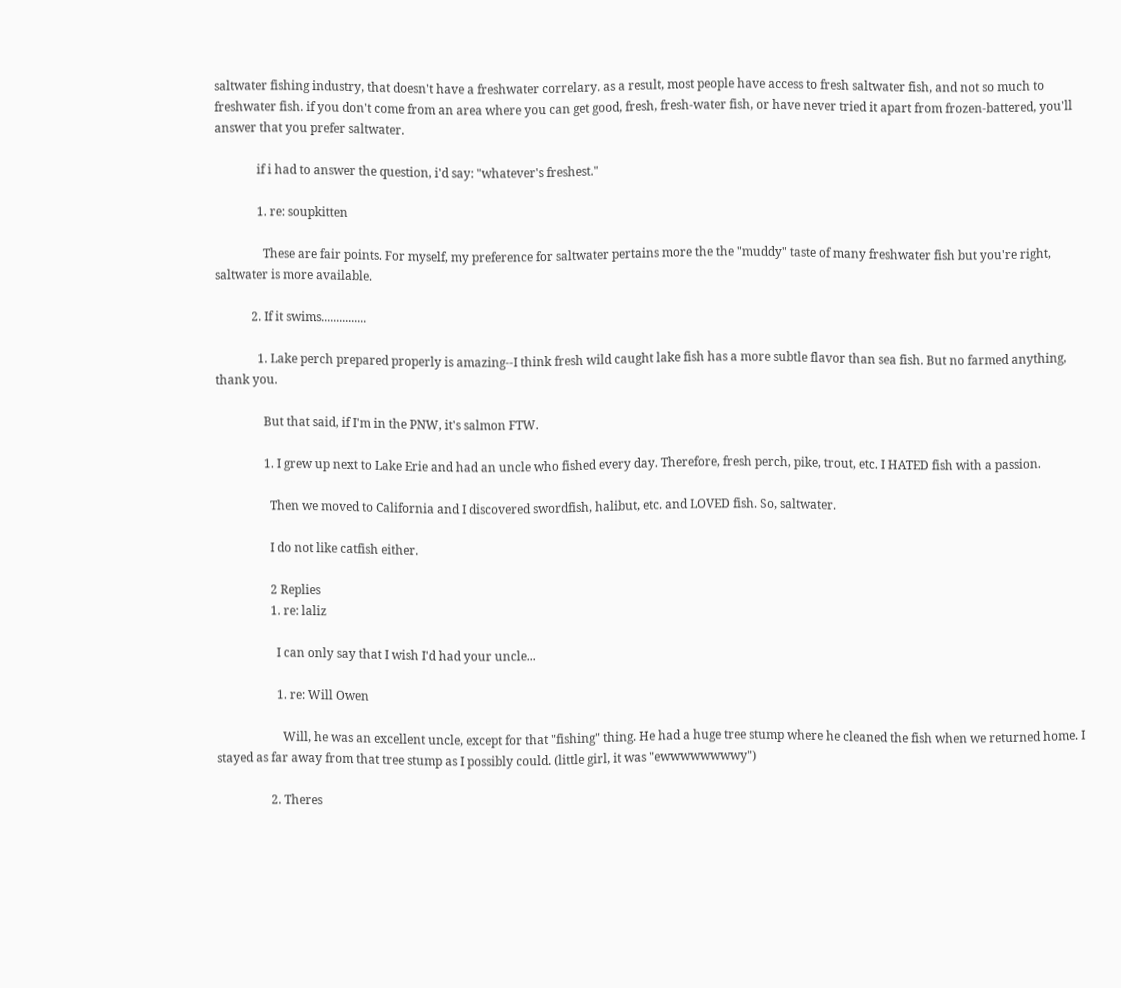saltwater fishing industry, that doesn't have a freshwater correlary. as a result, most people have access to fresh saltwater fish, and not so much to freshwater fish. if you don't come from an area where you can get good, fresh, fresh-water fish, or have never tried it apart from frozen-battered, you'll answer that you prefer saltwater.

              if i had to answer the question, i'd say: "whatever's freshest."

              1. re: soupkitten

                These are fair points. For myself, my preference for saltwater pertains more the the "muddy" taste of many freshwater fish but you're right, saltwater is more available.

            2. If it swims...............

              1. Lake perch prepared properly is amazing--I think fresh wild caught lake fish has a more subtle flavor than sea fish. But no farmed anything, thank you.

                But that said, if I'm in the PNW, it's salmon FTW.

                1. I grew up next to Lake Erie and had an uncle who fished every day. Therefore, fresh perch, pike, trout, etc. I HATED fish with a passion.

                  Then we moved to California and I discovered swordfish, halibut, etc. and LOVED fish. So, saltwater.

                  I do not like catfish either.

                  2 Replies
                  1. re: laliz

                    I can only say that I wish I'd had your uncle...

                    1. re: Will Owen

                      Will, he was an excellent uncle, except for that "fishing" thing. He had a huge tree stump where he cleaned the fish when we returned home. I stayed as far away from that tree stump as I possibly could. (little girl, it was "ewwwwwwwwy")

                  2. Theres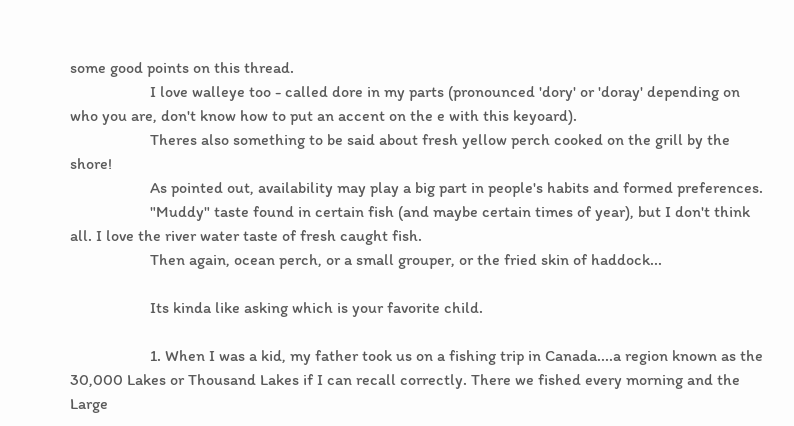some good points on this thread.
                    I love walleye too - called dore in my parts (pronounced 'dory' or 'doray' depending on who you are, don't know how to put an accent on the e with this keyoard).
                    Theres also something to be said about fresh yellow perch cooked on the grill by the shore!
                    As pointed out, availability may play a big part in people's habits and formed preferences.
                    "Muddy" taste found in certain fish (and maybe certain times of year), but I don't think all. I love the river water taste of fresh caught fish.
                    Then again, ocean perch, or a small grouper, or the fried skin of haddock...

                    Its kinda like asking which is your favorite child.

                    1. When I was a kid, my father took us on a fishing trip in Canada....a region known as the 30,000 Lakes or Thousand Lakes if I can recall correctly. There we fished every morning and the Large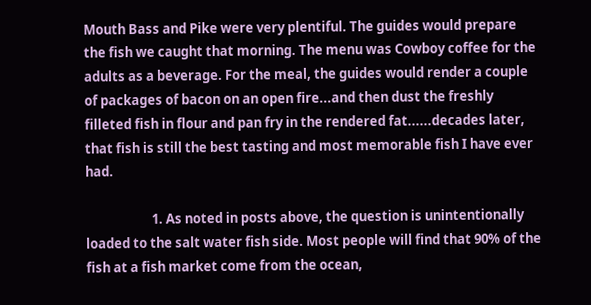Mouth Bass and Pike were very plentiful. The guides would prepare the fish we caught that morning. The menu was Cowboy coffee for the adults as a beverage. For the meal, the guides would render a couple of packages of bacon on an open fire...and then dust the freshly filleted fish in flour and pan fry in the rendered fat......decades later, that fish is still the best tasting and most memorable fish I have ever had.

                      1. As noted in posts above, the question is unintentionally loaded to the salt water fish side. Most people will find that 90% of the fish at a fish market come from the ocean,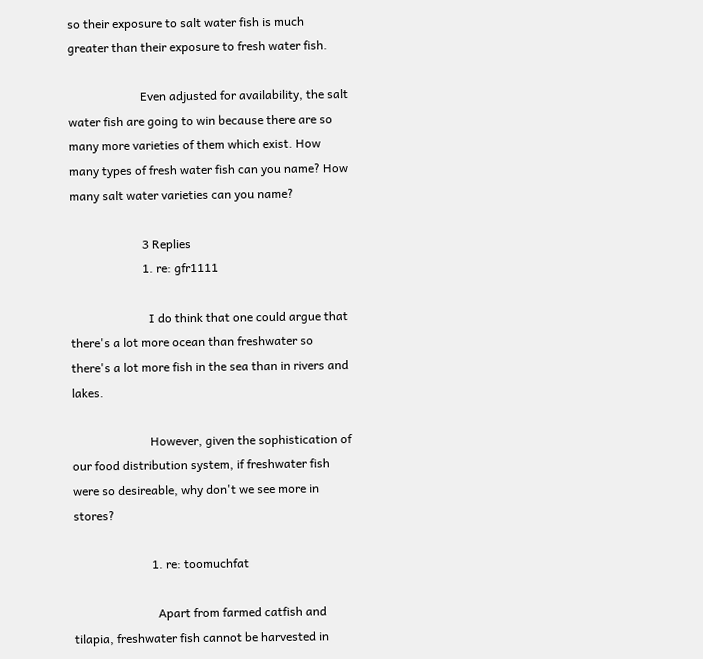so their exposure to salt water fish is much greater than their exposure to fresh water fish.

                        Even adjusted for availability, the salt water fish are going to win because there are so many more varieties of them which exist. How many types of fresh water fish can you name? How many salt water varieties can you name?

                        3 Replies
                        1. re: gfr1111

                          I do think that one could argue that there's a lot more ocean than freshwater so there's a lot more fish in the sea than in rivers and lakes.

                          However, given the sophistication of our food distribution system, if freshwater fish were so desireable, why don't we see more in stores?

                          1. re: toomuchfat

                            Apart from farmed catfish and tilapia, freshwater fish cannot be harvested in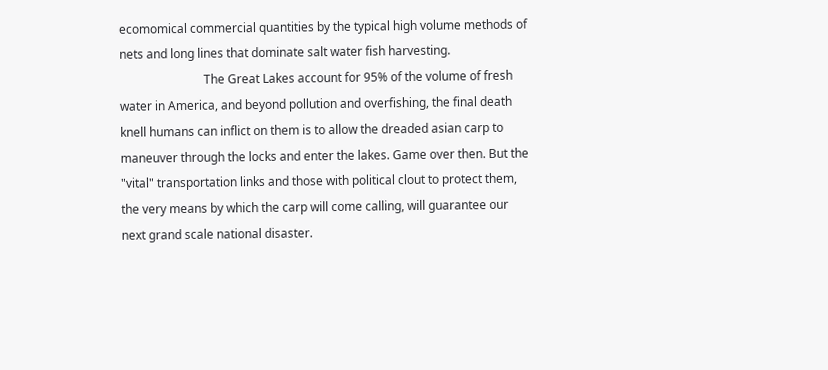ecomomical commercial quantities by the typical high volume methods of nets and long lines that dominate salt water fish harvesting.
                            The Great Lakes account for 95% of the volume of fresh water in America, and beyond pollution and overfishing, the final death knell humans can inflict on them is to allow the dreaded asian carp to maneuver through the locks and enter the lakes. Game over then. But the "vital" transportation links and those with political clout to protect them, the very means by which the carp will come calling, will guarantee our next grand scale national disaster.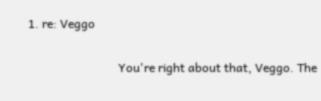1. re: Veggo

                              You're right about that, Veggo. The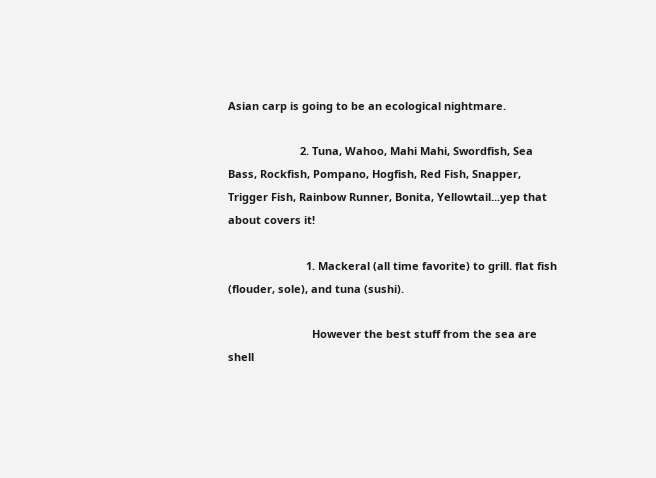Asian carp is going to be an ecological nightmare.

                        2. Tuna, Wahoo, Mahi Mahi, Swordfish, Sea Bass, Rockfish, Pompano, Hogfish, Red Fish, Snapper, Trigger Fish, Rainbow Runner, Bonita, Yellowtail...yep that about covers it!

                          1. Mackeral (all time favorite) to grill. flat fish (flouder, sole), and tuna (sushi).

                            However the best stuff from the sea are shell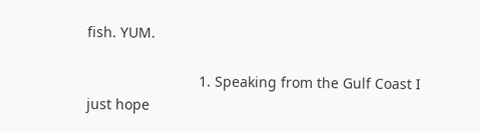fish. YUM.

                            1. Speaking from the Gulf Coast I just hope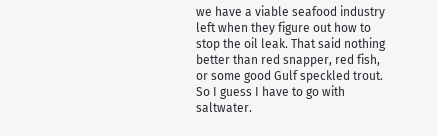we have a viable seafood industry left when they figure out how to stop the oil leak. That said nothing better than red snapper, red fish, or some good Gulf speckled trout. So I guess I have to go with saltwater.